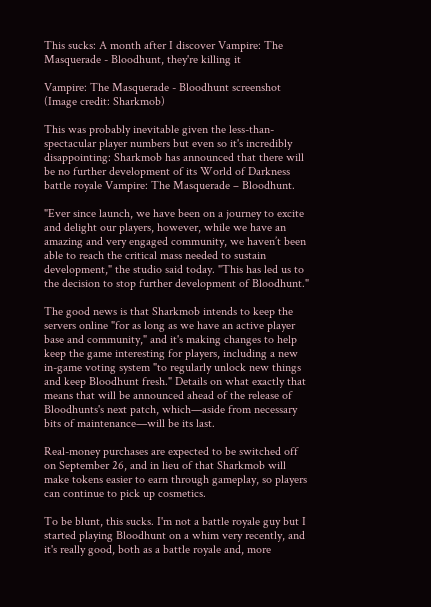This sucks: A month after I discover Vampire: The Masquerade - Bloodhunt, they're killing it

Vampire: The Masquerade - Bloodhunt screenshot
(Image credit: Sharkmob)

This was probably inevitable given the less-than-spectacular player numbers but even so it's incredibly disappointing: Sharkmob has announced that there will be no further development of its World of Darkness battle royale Vampire: The Masquerade – Bloodhunt.

"Ever since launch, we have been on a journey to excite and delight our players, however, while we have an amazing and very engaged community, we haven’t been able to reach the critical mass needed to sustain development," the studio said today. "This has led us to the decision to stop further development of Bloodhunt."

The good news is that Sharkmob intends to keep the servers online "for as long as we have an active player base and community," and it's making changes to help keep the game interesting for players, including a new in-game voting system "to regularly unlock new things and keep Bloodhunt fresh." Details on what exactly that means that will be announced ahead of the release of Bloodhunts's next patch, which—aside from necessary bits of maintenance—will be its last.

Real-money purchases are expected to be switched off on September 26, and in lieu of that Sharkmob will make tokens easier to earn through gameplay, so players can continue to pick up cosmetics.

To be blunt, this sucks. I'm not a battle royale guy but I started playing Bloodhunt on a whim very recently, and it's really good, both as a battle royale and, more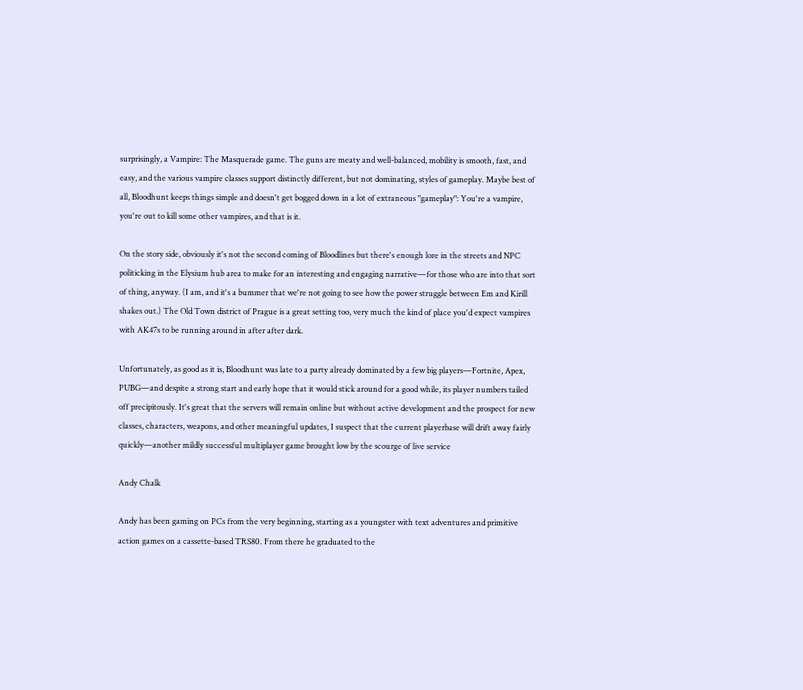surprisingly, a Vampire: The Masquerade game. The guns are meaty and well-balanced, mobility is smooth, fast, and easy, and the various vampire classes support distinctly different, but not dominating, styles of gameplay. Maybe best of all, Bloodhunt keeps things simple and doesn't get bogged down in a lot of extraneous "gameplay": You're a vampire, you're out to kill some other vampires, and that is it.

On the story side, obviously it's not the second coming of Bloodlines but there's enough lore in the streets and NPC politicking in the Elysium hub area to make for an interesting and engaging narrative—for those who are into that sort of thing, anyway. (I am, and it's a bummer that we're not going to see how the power struggle between Em and Kirill shakes out.) The Old Town district of Prague is a great setting too, very much the kind of place you'd expect vampires with AK47s to be running around in after after dark.

Unfortunately, as good as it is, Bloodhunt was late to a party already dominated by a few big players—Fortnite, Apex, PUBG—and despite a strong start and early hope that it would stick around for a good while, its player numbers tailed off precipitously. It's great that the servers will remain online but without active development and the prospect for new classes, characters, weapons, and other meaningful updates, I suspect that the current playerbase will drift away fairly quickly—another mildly successful multiplayer game brought low by the scourge of live service

Andy Chalk

Andy has been gaming on PCs from the very beginning, starting as a youngster with text adventures and primitive action games on a cassette-based TRS80. From there he graduated to the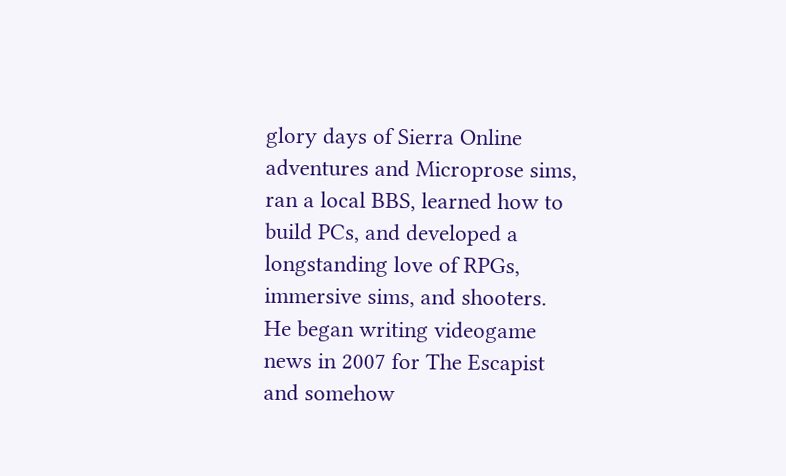glory days of Sierra Online adventures and Microprose sims, ran a local BBS, learned how to build PCs, and developed a longstanding love of RPGs, immersive sims, and shooters. He began writing videogame news in 2007 for The Escapist and somehow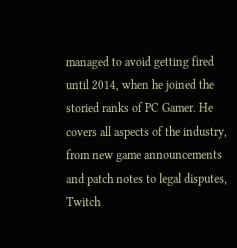managed to avoid getting fired until 2014, when he joined the storied ranks of PC Gamer. He covers all aspects of the industry, from new game announcements and patch notes to legal disputes, Twitch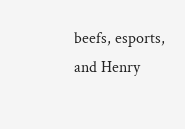beefs, esports, and Henry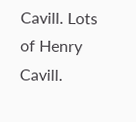Cavill. Lots of Henry Cavill.